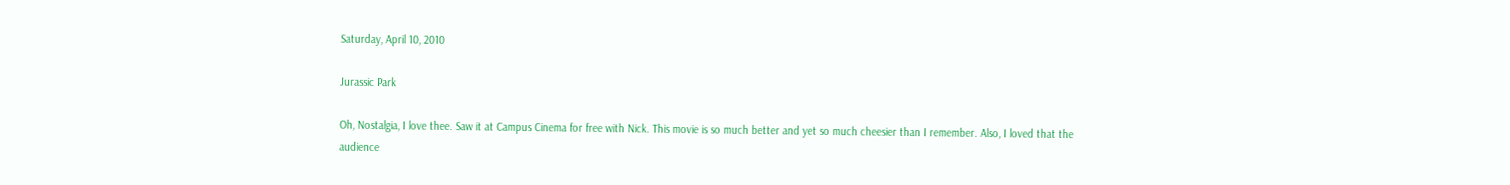Saturday, April 10, 2010

Jurassic Park

Oh, Nostalgia, I love thee. Saw it at Campus Cinema for free with Nick. This movie is so much better and yet so much cheesier than I remember. Also, I loved that the audience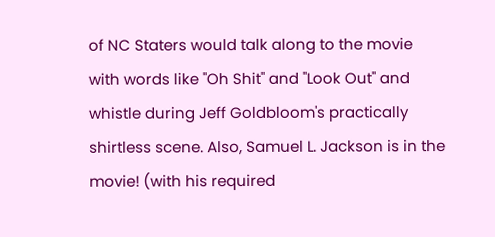of NC Staters would talk along to the movie with words like "Oh Shit" and "Look Out" and whistle during Jeff Goldbloom's practically shirtless scene. Also, Samuel L. Jackson is in the movie! (with his required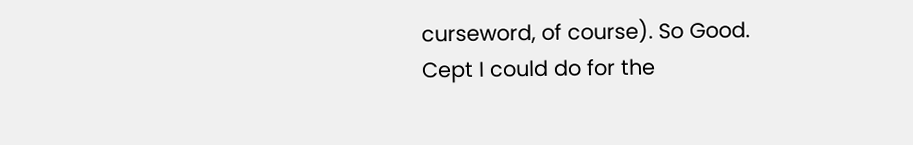curseword, of course). So Good. Cept I could do for the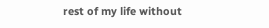rest of my life without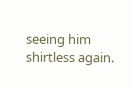seeing him shirtless again.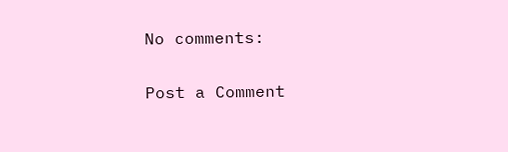No comments:

Post a Comment